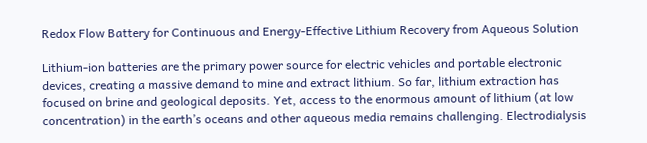Redox Flow Battery for Continuous and Energy-Effective Lithium Recovery from Aqueous Solution

Lithium-ion batteries are the primary power source for electric vehicles and portable electronic devices, creating a massive demand to mine and extract lithium. So far, lithium extraction has focused on brine and geological deposits. Yet, access to the enormous amount of lithium (at low concentration) in the earth’s oceans and other aqueous media remains challenging. Electrodialysis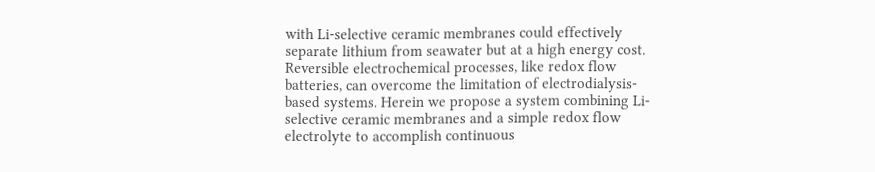with Li-selective ceramic membranes could effectively separate lithium from seawater but at a high energy cost. Reversible electrochemical processes, like redox flow batteries, can overcome the limitation of electrodialysis-based systems. Herein we propose a system combining Li-selective ceramic membranes and a simple redox flow electrolyte to accomplish continuous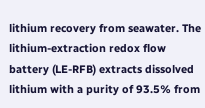lithium recovery from seawater. The lithium-extraction redox flow battery (LE-RFB) extracts dissolved lithium with a purity of 93.5% from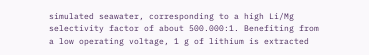simulated seawater, corresponding to a high Li/Mg selectivity factor of about 500.000:1. Benefiting from a low operating voltage, 1 g of lithium is extracted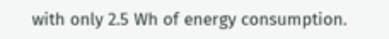with only 2.5 Wh of energy consumption.